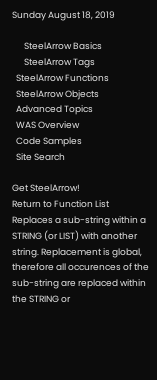Sunday August 18, 2019

      SteelArrow Basics
      SteelArrow Tags
  SteelArrow Functions
  SteelArrow Objects
  Advanced Topics
  WAS Overview
  Code Samples
  Site Search

Get SteelArrow!
Return to Function List
Replaces a sub-string within a STRING (or LIST) with another string. Replacement is global, therefore all occurences of the sub-string are replaced within the STRING or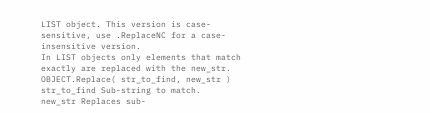LIST object. This version is case-sensitive, use .ReplaceNC for a case-insensitive version.
In LIST objects only elements that match exactly are replaced with the new_str.
OBJECT.Replace( str_to_find, new_str )
str_to_find Sub-string to match.
new_str Replaces sub-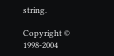string.

Copyright © 1998-2004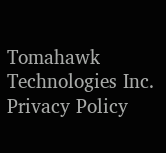Tomahawk Technologies Inc.
Privacy Policy